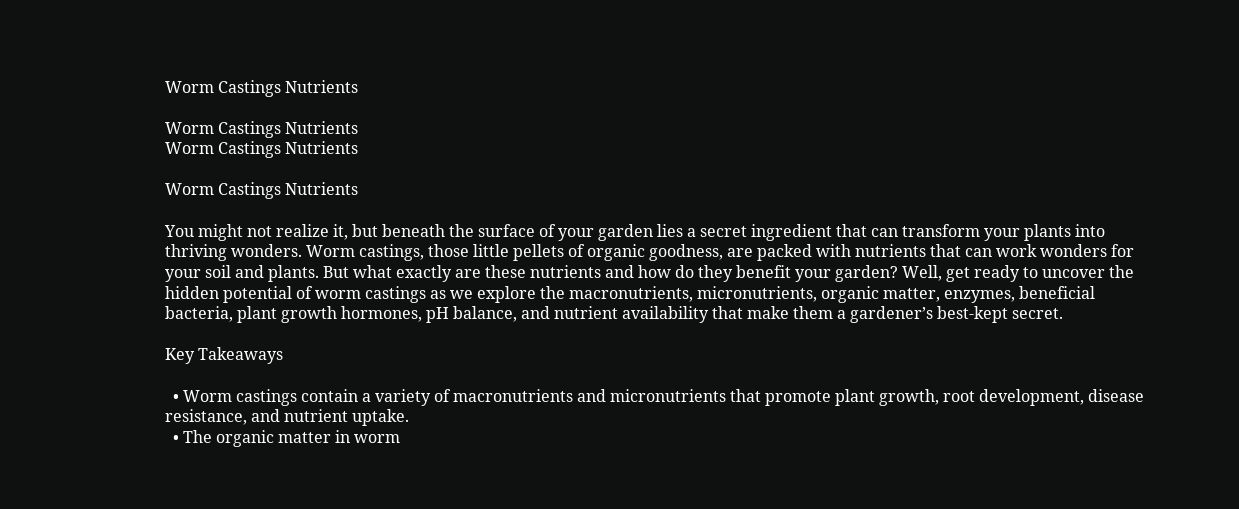Worm Castings Nutrients

Worm Castings Nutrients
Worm Castings Nutrients

Worm Castings Nutrients

You might not realize it, but beneath the surface of your garden lies a secret ingredient that can transform your plants into thriving wonders. Worm castings, those little pellets of organic goodness, are packed with nutrients that can work wonders for your soil and plants. But what exactly are these nutrients and how do they benefit your garden? Well, get ready to uncover the hidden potential of worm castings as we explore the macronutrients, micronutrients, organic matter, enzymes, beneficial bacteria, plant growth hormones, pH balance, and nutrient availability that make them a gardener’s best-kept secret.

Key Takeaways

  • Worm castings contain a variety of macronutrients and micronutrients that promote plant growth, root development, disease resistance, and nutrient uptake.
  • The organic matter in worm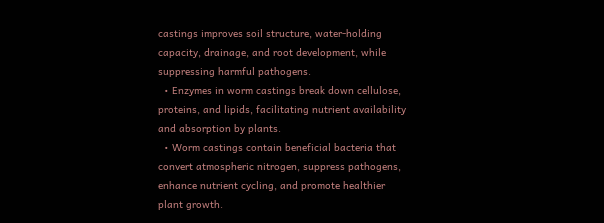castings improves soil structure, water-holding capacity, drainage, and root development, while suppressing harmful pathogens.
  • Enzymes in worm castings break down cellulose, proteins, and lipids, facilitating nutrient availability and absorption by plants.
  • Worm castings contain beneficial bacteria that convert atmospheric nitrogen, suppress pathogens, enhance nutrient cycling, and promote healthier plant growth.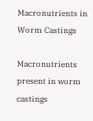Macronutrients in Worm Castings

Macronutrients present in worm castings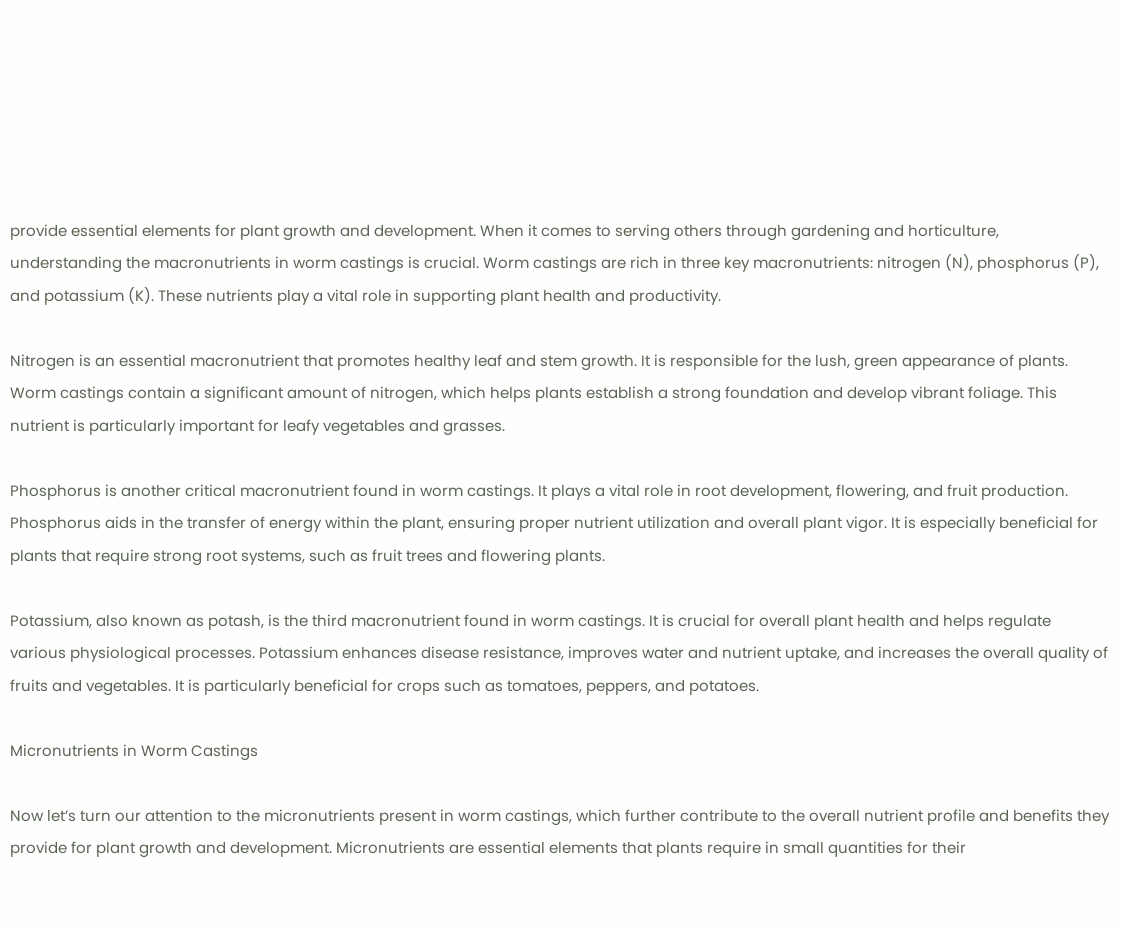provide essential elements for plant growth and development. When it comes to serving others through gardening and horticulture, understanding the macronutrients in worm castings is crucial. Worm castings are rich in three key macronutrients: nitrogen (N), phosphorus (P), and potassium (K). These nutrients play a vital role in supporting plant health and productivity.

Nitrogen is an essential macronutrient that promotes healthy leaf and stem growth. It is responsible for the lush, green appearance of plants. Worm castings contain a significant amount of nitrogen, which helps plants establish a strong foundation and develop vibrant foliage. This nutrient is particularly important for leafy vegetables and grasses.

Phosphorus is another critical macronutrient found in worm castings. It plays a vital role in root development, flowering, and fruit production. Phosphorus aids in the transfer of energy within the plant, ensuring proper nutrient utilization and overall plant vigor. It is especially beneficial for plants that require strong root systems, such as fruit trees and flowering plants.

Potassium, also known as potash, is the third macronutrient found in worm castings. It is crucial for overall plant health and helps regulate various physiological processes. Potassium enhances disease resistance, improves water and nutrient uptake, and increases the overall quality of fruits and vegetables. It is particularly beneficial for crops such as tomatoes, peppers, and potatoes.

Micronutrients in Worm Castings

Now let’s turn our attention to the micronutrients present in worm castings, which further contribute to the overall nutrient profile and benefits they provide for plant growth and development. Micronutrients are essential elements that plants require in small quantities for their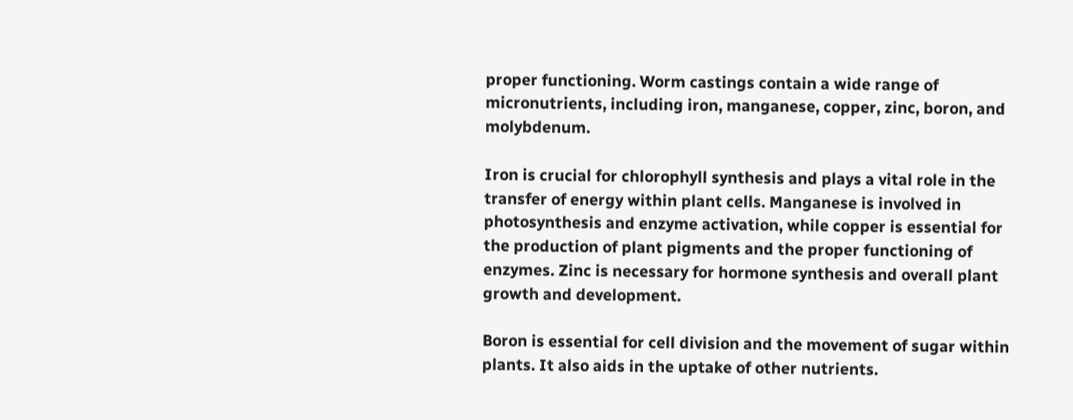proper functioning. Worm castings contain a wide range of micronutrients, including iron, manganese, copper, zinc, boron, and molybdenum.

Iron is crucial for chlorophyll synthesis and plays a vital role in the transfer of energy within plant cells. Manganese is involved in photosynthesis and enzyme activation, while copper is essential for the production of plant pigments and the proper functioning of enzymes. Zinc is necessary for hormone synthesis and overall plant growth and development.

Boron is essential for cell division and the movement of sugar within plants. It also aids in the uptake of other nutrients.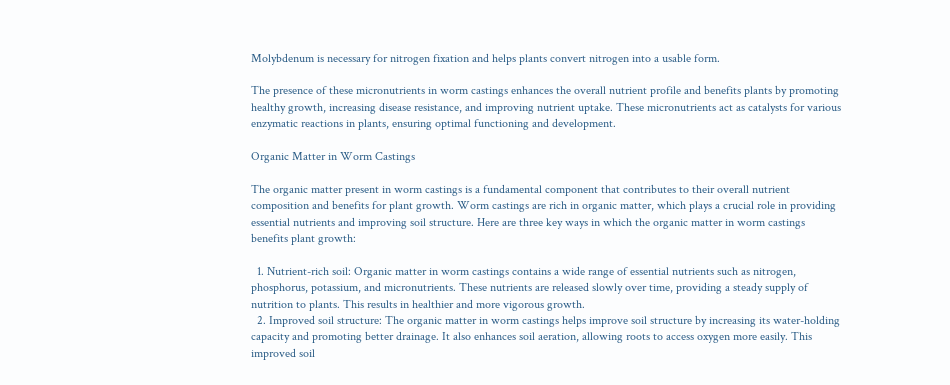Molybdenum is necessary for nitrogen fixation and helps plants convert nitrogen into a usable form.

The presence of these micronutrients in worm castings enhances the overall nutrient profile and benefits plants by promoting healthy growth, increasing disease resistance, and improving nutrient uptake. These micronutrients act as catalysts for various enzymatic reactions in plants, ensuring optimal functioning and development.

Organic Matter in Worm Castings

The organic matter present in worm castings is a fundamental component that contributes to their overall nutrient composition and benefits for plant growth. Worm castings are rich in organic matter, which plays a crucial role in providing essential nutrients and improving soil structure. Here are three key ways in which the organic matter in worm castings benefits plant growth:

  1. Nutrient-rich soil: Organic matter in worm castings contains a wide range of essential nutrients such as nitrogen, phosphorus, potassium, and micronutrients. These nutrients are released slowly over time, providing a steady supply of nutrition to plants. This results in healthier and more vigorous growth.
  2. Improved soil structure: The organic matter in worm castings helps improve soil structure by increasing its water-holding capacity and promoting better drainage. It also enhances soil aeration, allowing roots to access oxygen more easily. This improved soil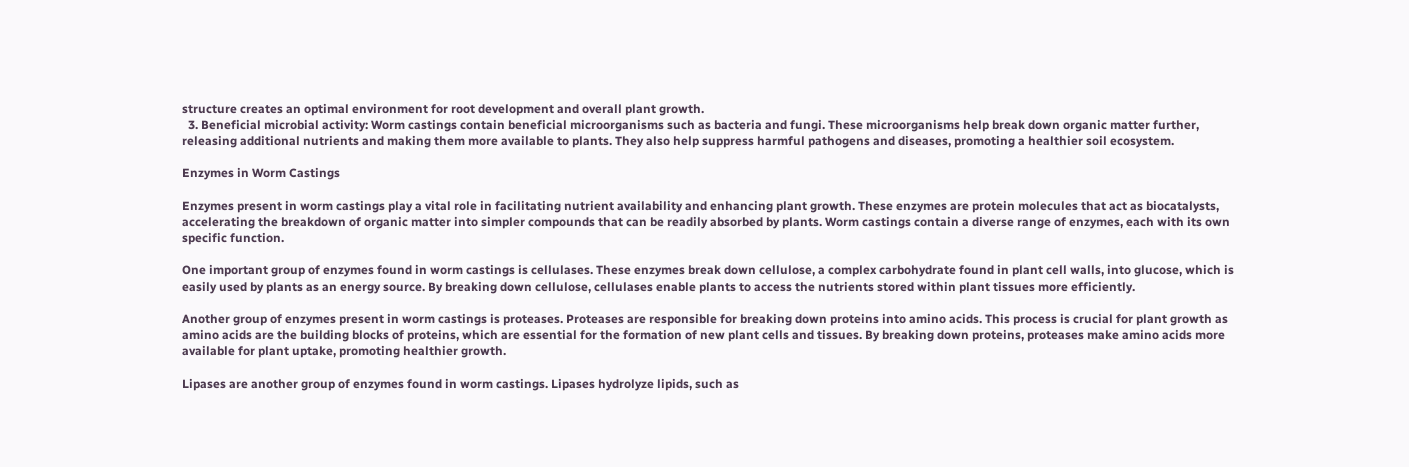structure creates an optimal environment for root development and overall plant growth.
  3. Beneficial microbial activity: Worm castings contain beneficial microorganisms such as bacteria and fungi. These microorganisms help break down organic matter further, releasing additional nutrients and making them more available to plants. They also help suppress harmful pathogens and diseases, promoting a healthier soil ecosystem.

Enzymes in Worm Castings

Enzymes present in worm castings play a vital role in facilitating nutrient availability and enhancing plant growth. These enzymes are protein molecules that act as biocatalysts, accelerating the breakdown of organic matter into simpler compounds that can be readily absorbed by plants. Worm castings contain a diverse range of enzymes, each with its own specific function.

One important group of enzymes found in worm castings is cellulases. These enzymes break down cellulose, a complex carbohydrate found in plant cell walls, into glucose, which is easily used by plants as an energy source. By breaking down cellulose, cellulases enable plants to access the nutrients stored within plant tissues more efficiently.

Another group of enzymes present in worm castings is proteases. Proteases are responsible for breaking down proteins into amino acids. This process is crucial for plant growth as amino acids are the building blocks of proteins, which are essential for the formation of new plant cells and tissues. By breaking down proteins, proteases make amino acids more available for plant uptake, promoting healthier growth.

Lipases are another group of enzymes found in worm castings. Lipases hydrolyze lipids, such as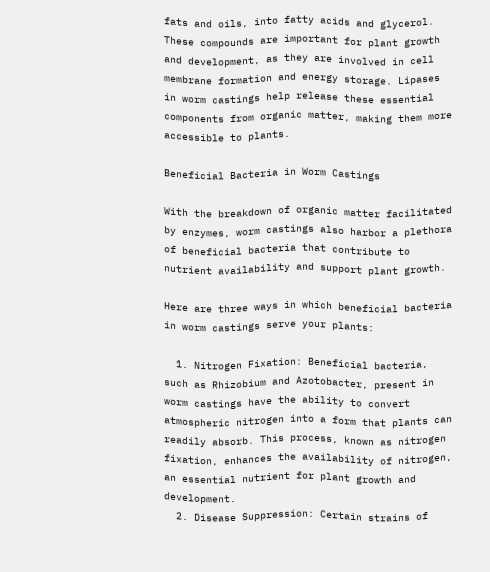fats and oils, into fatty acids and glycerol. These compounds are important for plant growth and development, as they are involved in cell membrane formation and energy storage. Lipases in worm castings help release these essential components from organic matter, making them more accessible to plants.

Beneficial Bacteria in Worm Castings

With the breakdown of organic matter facilitated by enzymes, worm castings also harbor a plethora of beneficial bacteria that contribute to nutrient availability and support plant growth.

Here are three ways in which beneficial bacteria in worm castings serve your plants:

  1. Nitrogen Fixation: Beneficial bacteria, such as Rhizobium and Azotobacter, present in worm castings have the ability to convert atmospheric nitrogen into a form that plants can readily absorb. This process, known as nitrogen fixation, enhances the availability of nitrogen, an essential nutrient for plant growth and development.
  2. Disease Suppression: Certain strains of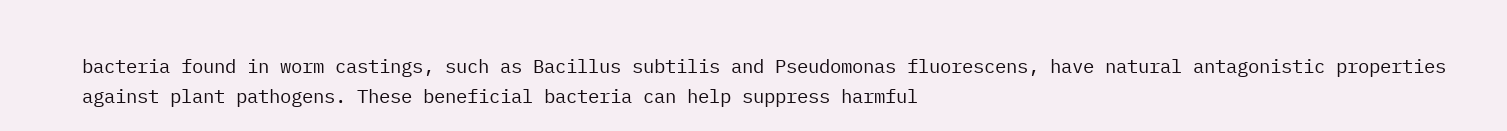bacteria found in worm castings, such as Bacillus subtilis and Pseudomonas fluorescens, have natural antagonistic properties against plant pathogens. These beneficial bacteria can help suppress harmful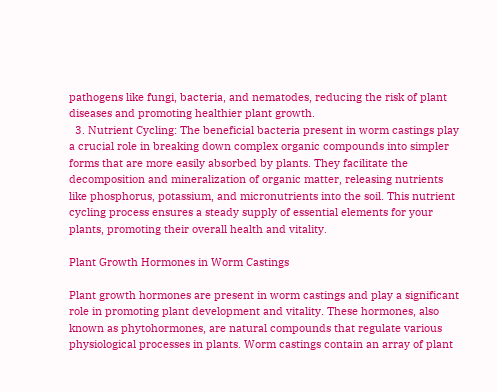pathogens like fungi, bacteria, and nematodes, reducing the risk of plant diseases and promoting healthier plant growth.
  3. Nutrient Cycling: The beneficial bacteria present in worm castings play a crucial role in breaking down complex organic compounds into simpler forms that are more easily absorbed by plants. They facilitate the decomposition and mineralization of organic matter, releasing nutrients like phosphorus, potassium, and micronutrients into the soil. This nutrient cycling process ensures a steady supply of essential elements for your plants, promoting their overall health and vitality.

Plant Growth Hormones in Worm Castings

Plant growth hormones are present in worm castings and play a significant role in promoting plant development and vitality. These hormones, also known as phytohormones, are natural compounds that regulate various physiological processes in plants. Worm castings contain an array of plant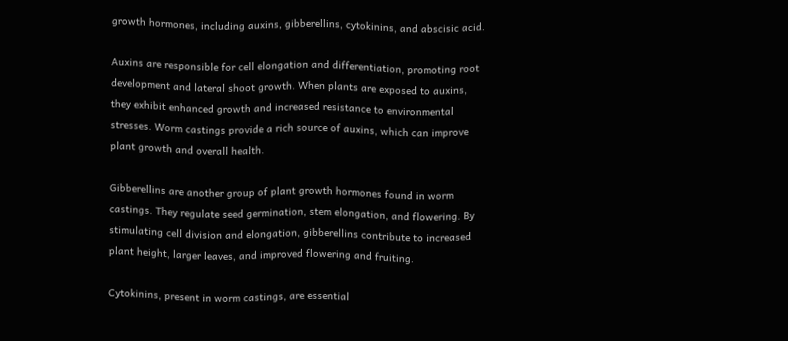growth hormones, including auxins, gibberellins, cytokinins, and abscisic acid.

Auxins are responsible for cell elongation and differentiation, promoting root development and lateral shoot growth. When plants are exposed to auxins, they exhibit enhanced growth and increased resistance to environmental stresses. Worm castings provide a rich source of auxins, which can improve plant growth and overall health.

Gibberellins are another group of plant growth hormones found in worm castings. They regulate seed germination, stem elongation, and flowering. By stimulating cell division and elongation, gibberellins contribute to increased plant height, larger leaves, and improved flowering and fruiting.

Cytokinins, present in worm castings, are essential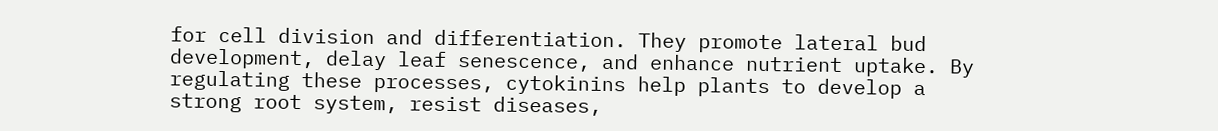for cell division and differentiation. They promote lateral bud development, delay leaf senescence, and enhance nutrient uptake. By regulating these processes, cytokinins help plants to develop a strong root system, resist diseases,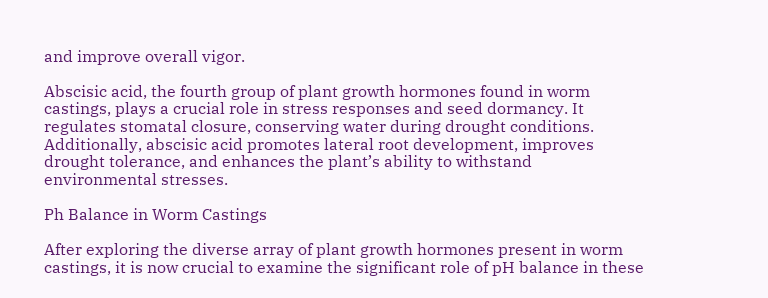and improve overall vigor.

Abscisic acid, the fourth group of plant growth hormones found in worm castings, plays a crucial role in stress responses and seed dormancy. It regulates stomatal closure, conserving water during drought conditions. Additionally, abscisic acid promotes lateral root development, improves drought tolerance, and enhances the plant’s ability to withstand environmental stresses.

Ph Balance in Worm Castings

After exploring the diverse array of plant growth hormones present in worm castings, it is now crucial to examine the significant role of pH balance in these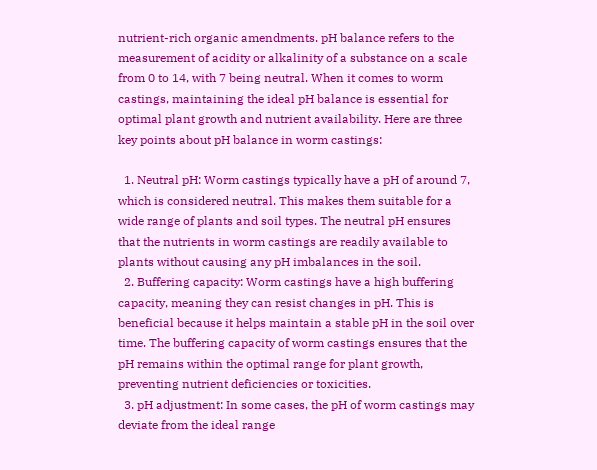nutrient-rich organic amendments. pH balance refers to the measurement of acidity or alkalinity of a substance on a scale from 0 to 14, with 7 being neutral. When it comes to worm castings, maintaining the ideal pH balance is essential for optimal plant growth and nutrient availability. Here are three key points about pH balance in worm castings:

  1. Neutral pH: Worm castings typically have a pH of around 7, which is considered neutral. This makes them suitable for a wide range of plants and soil types. The neutral pH ensures that the nutrients in worm castings are readily available to plants without causing any pH imbalances in the soil.
  2. Buffering capacity: Worm castings have a high buffering capacity, meaning they can resist changes in pH. This is beneficial because it helps maintain a stable pH in the soil over time. The buffering capacity of worm castings ensures that the pH remains within the optimal range for plant growth, preventing nutrient deficiencies or toxicities.
  3. pH adjustment: In some cases, the pH of worm castings may deviate from the ideal range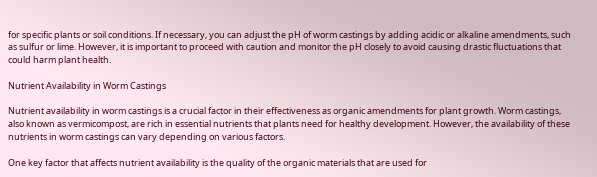for specific plants or soil conditions. If necessary, you can adjust the pH of worm castings by adding acidic or alkaline amendments, such as sulfur or lime. However, it is important to proceed with caution and monitor the pH closely to avoid causing drastic fluctuations that could harm plant health.

Nutrient Availability in Worm Castings

Nutrient availability in worm castings is a crucial factor in their effectiveness as organic amendments for plant growth. Worm castings, also known as vermicompost, are rich in essential nutrients that plants need for healthy development. However, the availability of these nutrients in worm castings can vary depending on various factors.

One key factor that affects nutrient availability is the quality of the organic materials that are used for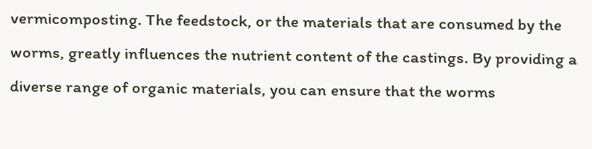vermicomposting. The feedstock, or the materials that are consumed by the worms, greatly influences the nutrient content of the castings. By providing a diverse range of organic materials, you can ensure that the worms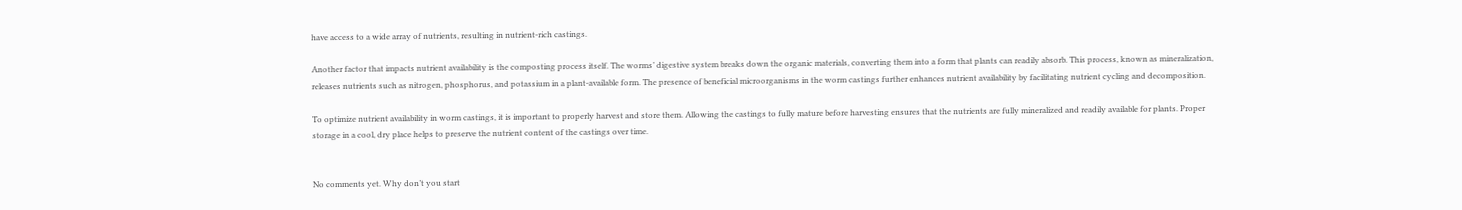have access to a wide array of nutrients, resulting in nutrient-rich castings.

Another factor that impacts nutrient availability is the composting process itself. The worms’ digestive system breaks down the organic materials, converting them into a form that plants can readily absorb. This process, known as mineralization, releases nutrients such as nitrogen, phosphorus, and potassium in a plant-available form. The presence of beneficial microorganisms in the worm castings further enhances nutrient availability by facilitating nutrient cycling and decomposition.

To optimize nutrient availability in worm castings, it is important to properly harvest and store them. Allowing the castings to fully mature before harvesting ensures that the nutrients are fully mineralized and readily available for plants. Proper storage in a cool, dry place helps to preserve the nutrient content of the castings over time.


No comments yet. Why don’t you start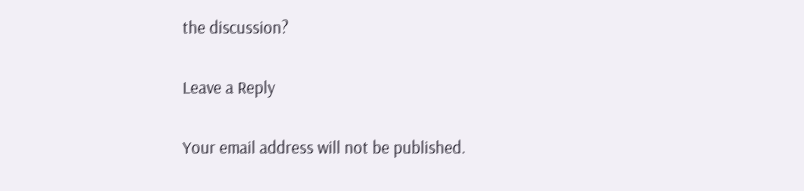the discussion?

Leave a Reply

Your email address will not be published.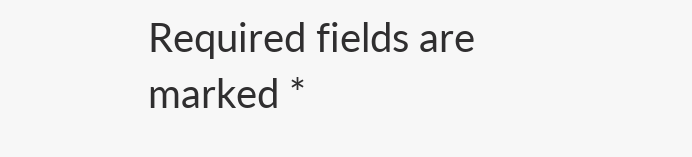Required fields are marked *